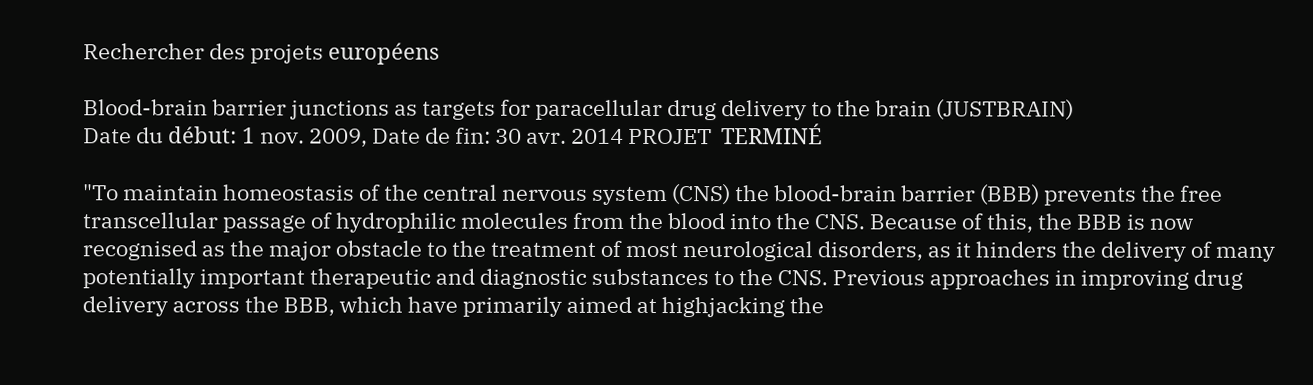Rechercher des projets européens

Blood-brain barrier junctions as targets for paracellular drug delivery to the brain (JUSTBRAIN)
Date du début: 1 nov. 2009, Date de fin: 30 avr. 2014 PROJET  TERMINÉ

"To maintain homeostasis of the central nervous system (CNS) the blood-brain barrier (BBB) prevents the free transcellular passage of hydrophilic molecules from the blood into the CNS. Because of this, the BBB is now recognised as the major obstacle to the treatment of most neurological disorders, as it hinders the delivery of many potentially important therapeutic and diagnostic substances to the CNS. Previous approaches in improving drug delivery across the BBB, which have primarily aimed at highjacking the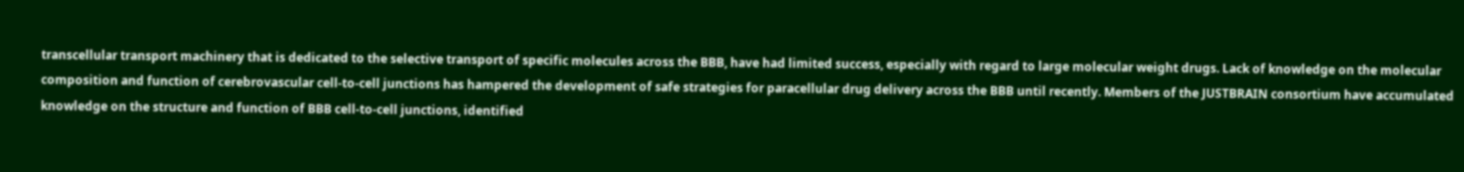transcellular transport machinery that is dedicated to the selective transport of specific molecules across the BBB, have had limited success, especially with regard to large molecular weight drugs. Lack of knowledge on the molecular composition and function of cerebrovascular cell-to-cell junctions has hampered the development of safe strategies for paracellular drug delivery across the BBB until recently. Members of the JUSTBRAIN consortium have accumulated knowledge on the structure and function of BBB cell-to-cell junctions, identified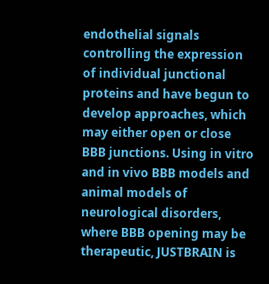endothelial signals controlling the expression of individual junctional proteins and have begun to develop approaches, which may either open or close BBB junctions. Using in vitro and in vivo BBB models and animal models of neurological disorders, where BBB opening may be therapeutic, JUSTBRAIN is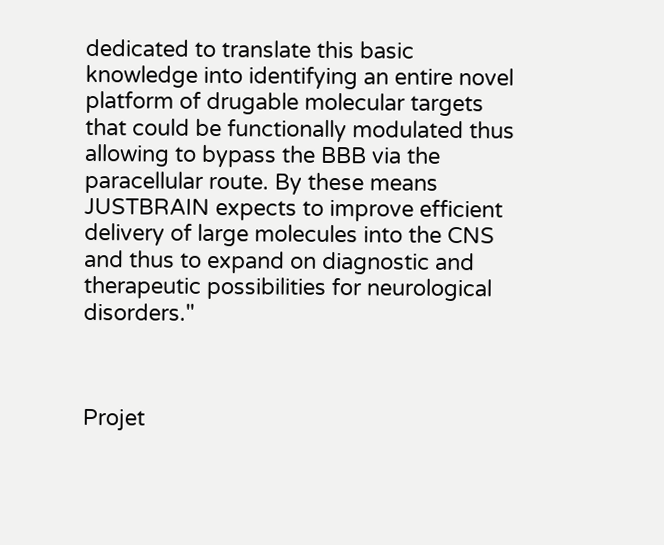dedicated to translate this basic knowledge into identifying an entire novel platform of drugable molecular targets that could be functionally modulated thus allowing to bypass the BBB via the paracellular route. By these means JUSTBRAIN expects to improve efficient delivery of large molecules into the CNS and thus to expand on diagnostic and therapeutic possibilities for neurological disorders."



Projet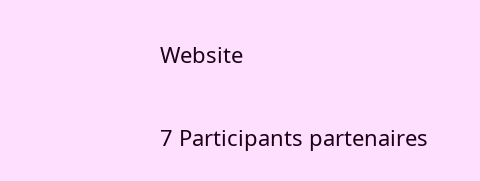Website

7 Participants partenaires